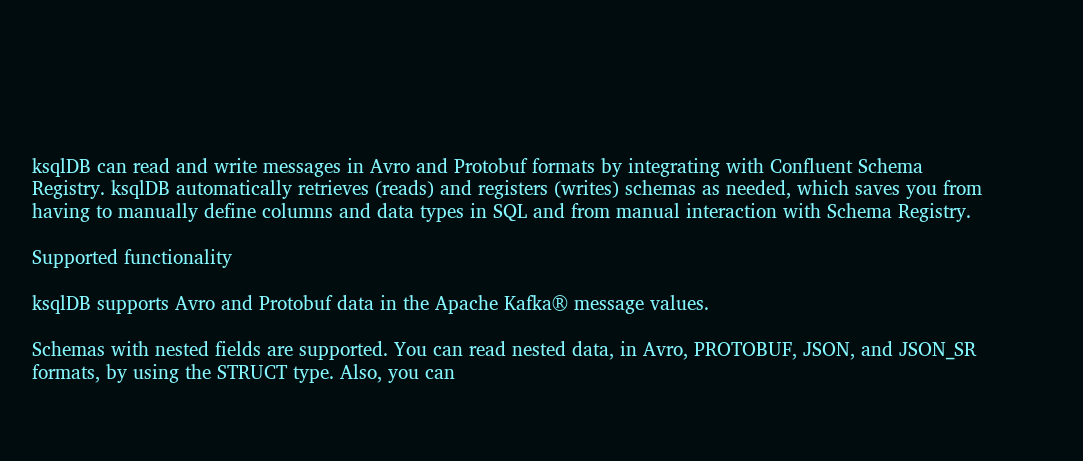ksqlDB can read and write messages in Avro and Protobuf formats by integrating with Confluent Schema Registry. ksqlDB automatically retrieves (reads) and registers (writes) schemas as needed, which saves you from having to manually define columns and data types in SQL and from manual interaction with Schema Registry.

Supported functionality

ksqlDB supports Avro and Protobuf data in the Apache Kafka® message values.

Schemas with nested fields are supported. You can read nested data, in Avro, PROTOBUF, JSON, and JSON_SR formats, by using the STRUCT type. Also, you can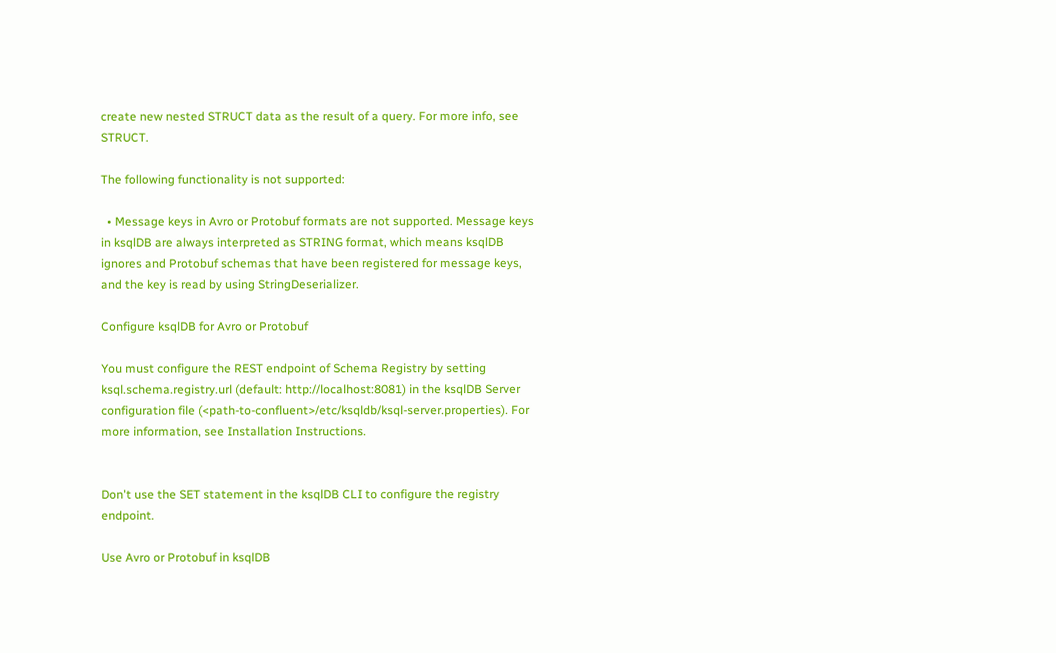create new nested STRUCT data as the result of a query. For more info, see STRUCT.

The following functionality is not supported:

  • Message keys in Avro or Protobuf formats are not supported. Message keys in ksqlDB are always interpreted as STRING format, which means ksqlDB ignores and Protobuf schemas that have been registered for message keys, and the key is read by using StringDeserializer.

Configure ksqlDB for Avro or Protobuf

You must configure the REST endpoint of Schema Registry by setting ksql.schema.registry.url (default: http://localhost:8081) in the ksqlDB Server configuration file (<path-to-confluent>/etc/ksqldb/ksql-server.properties). For more information, see Installation Instructions.


Don't use the SET statement in the ksqlDB CLI to configure the registry endpoint.

Use Avro or Protobuf in ksqlDB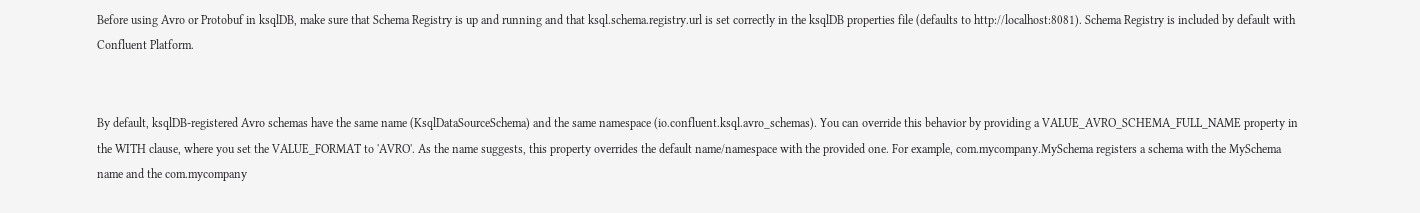Before using Avro or Protobuf in ksqlDB, make sure that Schema Registry is up and running and that ksql.schema.registry.url is set correctly in the ksqlDB properties file (defaults to http://localhost:8081). Schema Registry is included by default with Confluent Platform.


By default, ksqlDB-registered Avro schemas have the same name (KsqlDataSourceSchema) and the same namespace (io.confluent.ksql.avro_schemas). You can override this behavior by providing a VALUE_AVRO_SCHEMA_FULL_NAME property in the WITH clause, where you set the VALUE_FORMAT to 'AVRO'. As the name suggests, this property overrides the default name/namespace with the provided one. For example, com.mycompany.MySchema registers a schema with the MySchema name and the com.mycompany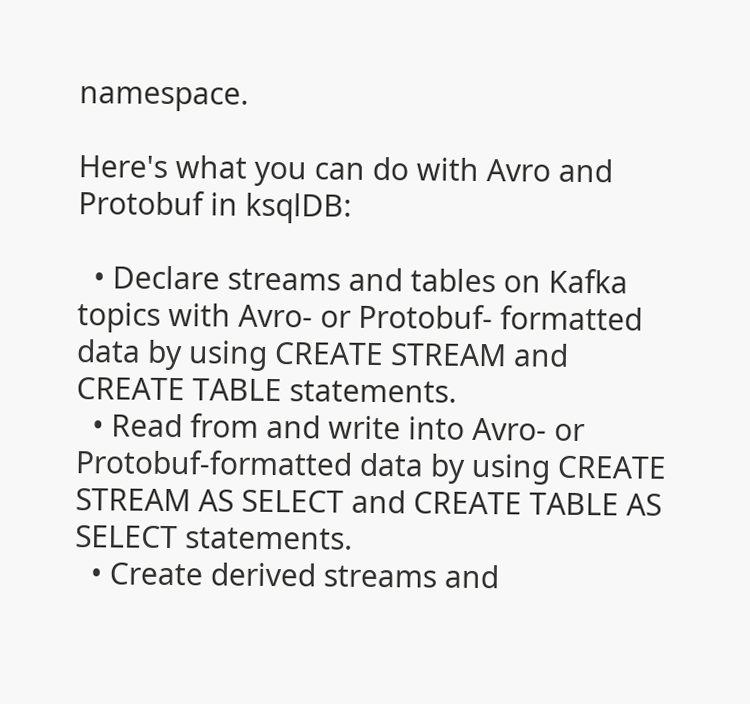namespace.

Here's what you can do with Avro and Protobuf in ksqlDB:

  • Declare streams and tables on Kafka topics with Avro- or Protobuf- formatted data by using CREATE STREAM and CREATE TABLE statements.
  • Read from and write into Avro- or Protobuf-formatted data by using CREATE STREAM AS SELECT and CREATE TABLE AS SELECT statements.
  • Create derived streams and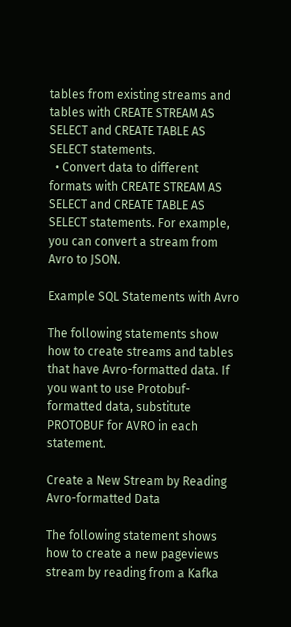tables from existing streams and tables with CREATE STREAM AS SELECT and CREATE TABLE AS SELECT statements.
  • Convert data to different formats with CREATE STREAM AS SELECT and CREATE TABLE AS SELECT statements. For example, you can convert a stream from Avro to JSON.

Example SQL Statements with Avro

The following statements show how to create streams and tables that have Avro-formatted data. If you want to use Protobuf-formatted data, substitute PROTOBUF for AVRO in each statement.

Create a New Stream by Reading Avro-formatted Data

The following statement shows how to create a new pageviews stream by reading from a Kafka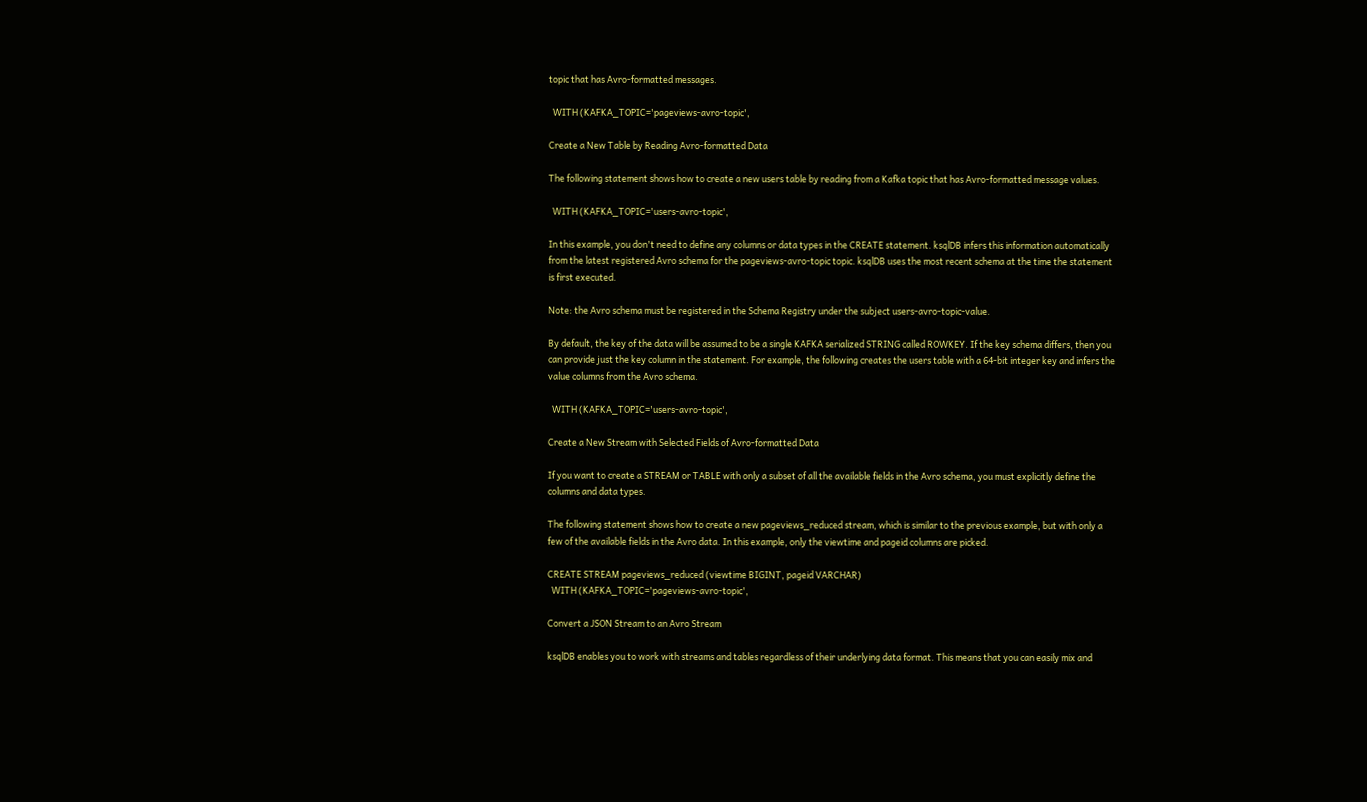topic that has Avro-formatted messages.

  WITH (KAFKA_TOPIC='pageviews-avro-topic',

Create a New Table by Reading Avro-formatted Data

The following statement shows how to create a new users table by reading from a Kafka topic that has Avro-formatted message values.

  WITH (KAFKA_TOPIC='users-avro-topic',

In this example, you don't need to define any columns or data types in the CREATE statement. ksqlDB infers this information automatically from the latest registered Avro schema for the pageviews-avro-topic topic. ksqlDB uses the most recent schema at the time the statement is first executed.

Note: the Avro schema must be registered in the Schema Registry under the subject users-avro-topic-value.

By default, the key of the data will be assumed to be a single KAFKA serialized STRING called ROWKEY. If the key schema differs, then you can provide just the key column in the statement. For example, the following creates the users table with a 64-bit integer key and infers the value columns from the Avro schema.

  WITH (KAFKA_TOPIC='users-avro-topic',

Create a New Stream with Selected Fields of Avro-formatted Data

If you want to create a STREAM or TABLE with only a subset of all the available fields in the Avro schema, you must explicitly define the columns and data types.

The following statement shows how to create a new pageviews_reduced stream, which is similar to the previous example, but with only a few of the available fields in the Avro data. In this example, only the viewtime and pageid columns are picked.

CREATE STREAM pageviews_reduced (viewtime BIGINT, pageid VARCHAR)
  WITH (KAFKA_TOPIC='pageviews-avro-topic',

Convert a JSON Stream to an Avro Stream

ksqlDB enables you to work with streams and tables regardless of their underlying data format. This means that you can easily mix and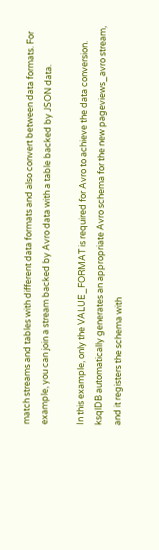match streams and tables with different data formats and also convert between data formats. For example, you can join a stream backed by Avro data with a table backed by JSON data.

In this example, only the VALUE_FORMAT is required for Avro to achieve the data conversion. ksqlDB automatically generates an appropriate Avro schema for the new pageviews_avro stream, and it registers the schema with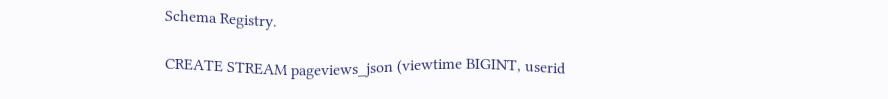Schema Registry.

CREATE STREAM pageviews_json (viewtime BIGINT, userid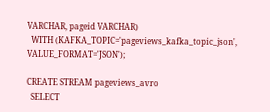VARCHAR, pageid VARCHAR)
  WITH (KAFKA_TOPIC='pageviews_kafka_topic_json', VALUE_FORMAT='JSON');

CREATE STREAM pageviews_avro
  SELECT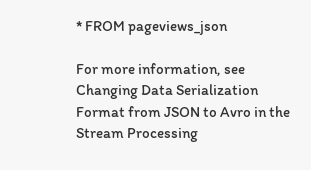* FROM pageviews_json

For more information, see Changing Data Serialization Format from JSON to Avro in the Stream Processing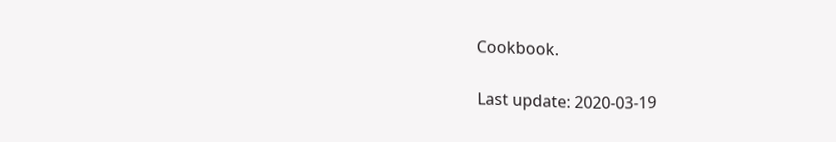Cookbook.

Last update: 2020-03-19